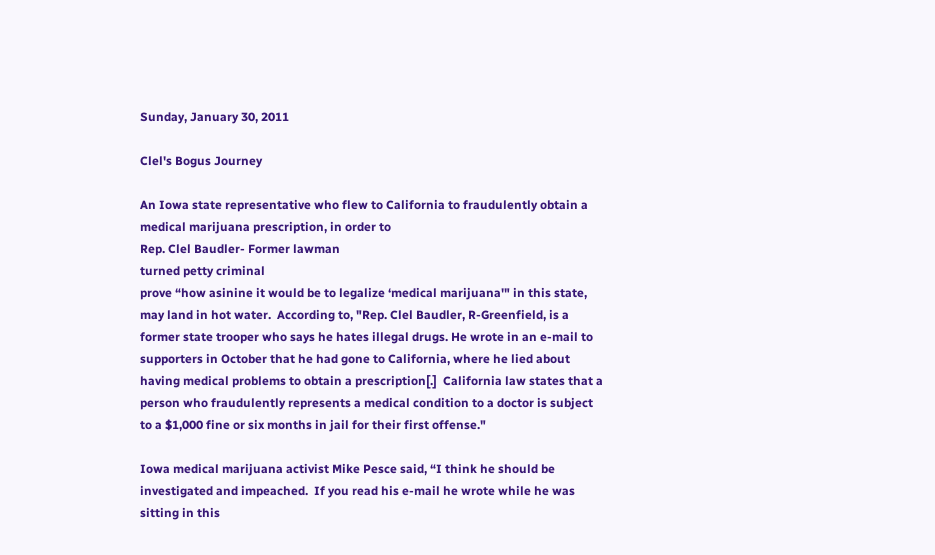Sunday, January 30, 2011

Clel's Bogus Journey

An Iowa state representative who flew to California to fraudulently obtain a medical marijuana prescription, in order to
Rep. Clel Baudler- Former lawman
turned petty criminal
prove “how asinine it would be to legalize ‘medical marijuana'" in this state, may land in hot water.  According to, "Rep. Clel Baudler, R-Greenfield, is a former state trooper who says he hates illegal drugs. He wrote in an e-mail to supporters in October that he had gone to California, where he lied about having medical problems to obtain a prescription[.]  California law states that a person who fraudulently represents a medical condition to a doctor is subject to a $1,000 fine or six months in jail for their first offense."

Iowa medical marijuana activist Mike Pesce said, “I think he should be investigated and impeached.  If you read his e-mail he wrote while he was sitting in this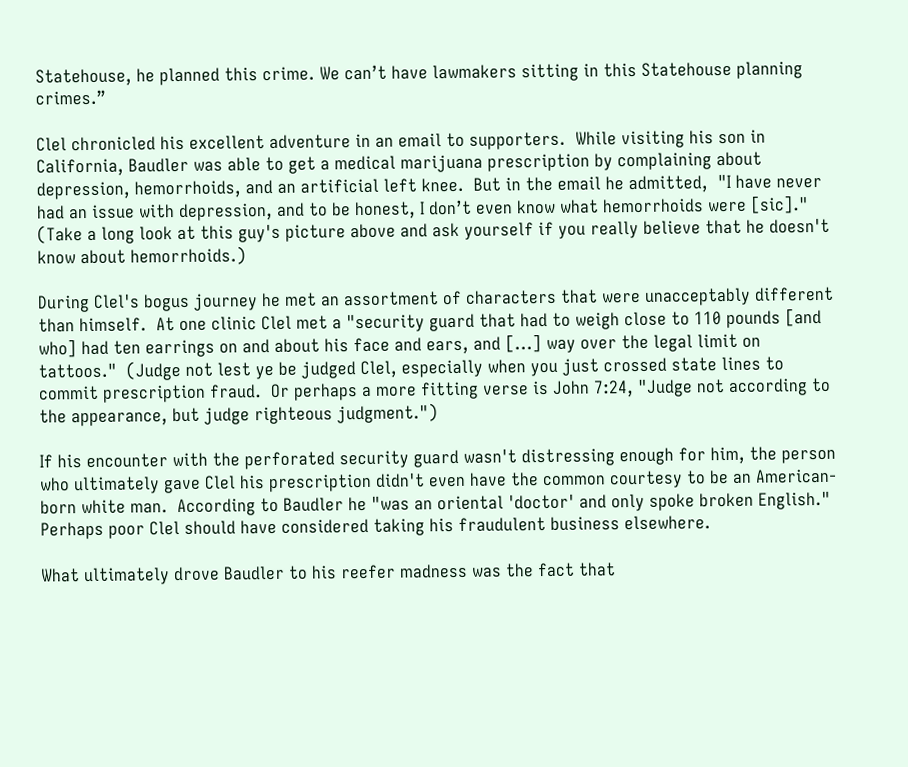Statehouse, he planned this crime. We can’t have lawmakers sitting in this Statehouse planning crimes.”

Clel chronicled his excellent adventure in an email to supporters.  While visiting his son in California, Baudler was able to get a medical marijuana prescription by complaining about depression, hemorrhoids, and an artificial left knee.  But in the email he admitted,  "I have never had an issue with depression, and to be honest, I don’t even know what hemorrhoids were [sic]."  (Take a long look at this guy's picture above and ask yourself if you really believe that he doesn't know about hemorrhoids.)

During Clel's bogus journey he met an assortment of characters that were unacceptably different than himself.  At one clinic Clel met a "security guard that had to weigh close to 110 pounds [and who] had ten earrings on and about his face and ears, and [...] way over the legal limit on tattoos."  (Judge not lest ye be judged Clel, especially when you just crossed state lines to commit prescription fraud.  Or perhaps a more fitting verse is John 7:24, "Judge not according to the appearance, but judge righteous judgment.")

If his encounter with the perforated security guard wasn't distressing enough for him, the person who ultimately gave Clel his prescription didn't even have the common courtesy to be an American-born white man.  According to Baudler he "was an oriental 'doctor' and only spoke broken English."  Perhaps poor Clel should have considered taking his fraudulent business elsewhere.

What ultimately drove Baudler to his reefer madness was the fact that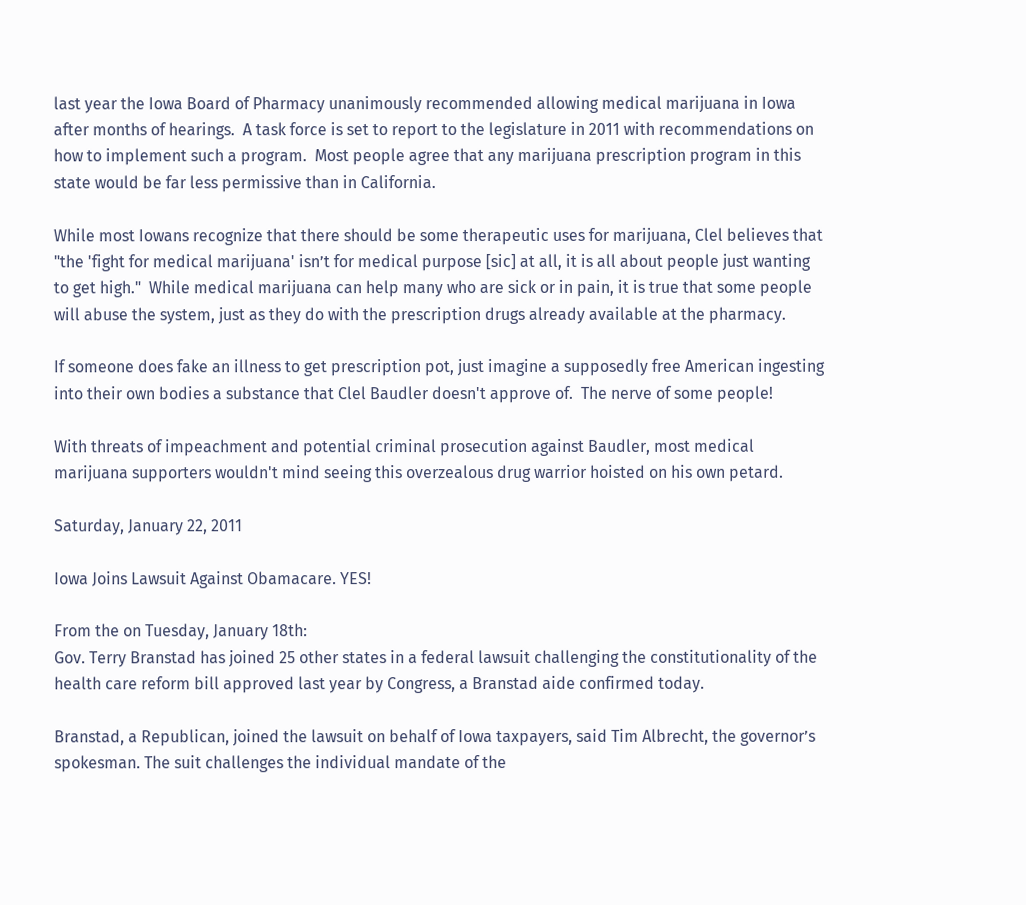last year the Iowa Board of Pharmacy unanimously recommended allowing medical marijuana in Iowa after months of hearings.  A task force is set to report to the legislature in 2011 with recommendations on how to implement such a program.  Most people agree that any marijuana prescription program in this state would be far less permissive than in California.

While most Iowans recognize that there should be some therapeutic uses for marijuana, Clel believes that "the 'fight for medical marijuana' isn’t for medical purpose [sic] at all, it is all about people just wanting to get high."  While medical marijuana can help many who are sick or in pain, it is true that some people will abuse the system, just as they do with the prescription drugs already available at the pharmacy.

If someone does fake an illness to get prescription pot, just imagine a supposedly free American ingesting into their own bodies a substance that Clel Baudler doesn't approve of.  The nerve of some people!

With threats of impeachment and potential criminal prosecution against Baudler, most medical marijuana supporters wouldn't mind seeing this overzealous drug warrior hoisted on his own petard.

Saturday, January 22, 2011

Iowa Joins Lawsuit Against Obamacare. YES!

From the on Tuesday, January 18th:
Gov. Terry Branstad has joined 25 other states in a federal lawsuit challenging the constitutionality of the health care reform bill approved last year by Congress, a Branstad aide confirmed today.

Branstad, a Republican, joined the lawsuit on behalf of Iowa taxpayers, said Tim Albrecht, the governor’s spokesman. The suit challenges the individual mandate of the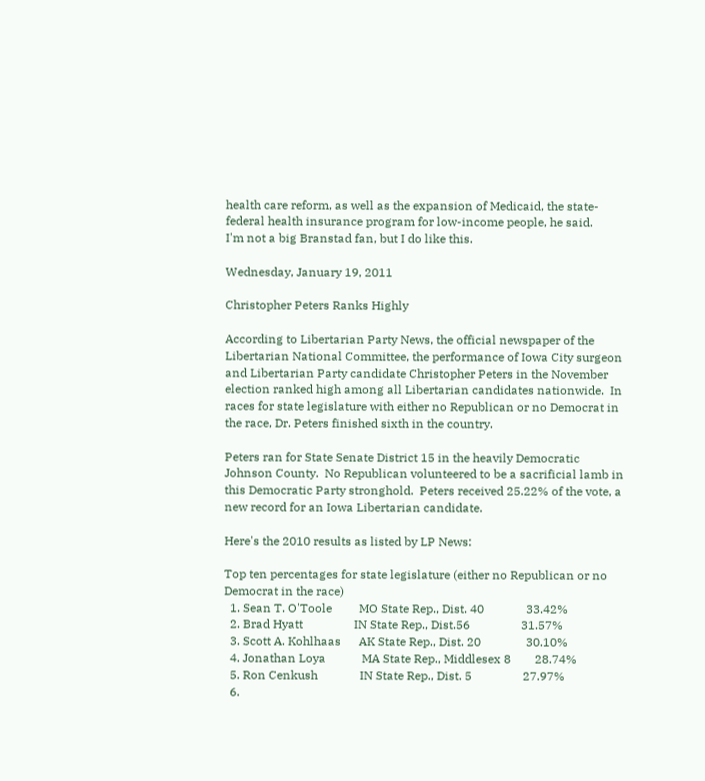health care reform, as well as the expansion of Medicaid, the state-federal health insurance program for low-income people, he said.
I'm not a big Branstad fan, but I do like this.

Wednesday, January 19, 2011

Christopher Peters Ranks Highly

According to Libertarian Party News, the official newspaper of the Libertarian National Committee, the performance of Iowa City surgeon and Libertarian Party candidate Christopher Peters in the November election ranked high among all Libertarian candidates nationwide.  In races for state legislature with either no Republican or no Democrat in the race, Dr. Peters finished sixth in the country.

Peters ran for State Senate District 15 in the heavily Democratic Johnson County.  No Republican volunteered to be a sacrificial lamb in this Democratic Party stronghold.  Peters received 25.22% of the vote, a new record for an Iowa Libertarian candidate.

Here's the 2010 results as listed by LP News:

Top ten percentages for state legislature (either no Republican or no Democrat in the race)
  1. Sean T. O'Toole         MO State Rep., Dist. 40              33.42%
  2. Brad Hyatt                 IN State Rep., Dist.56                 31.57%
  3. Scott A. Kohlhaas      AK State Rep., Dist. 20               30.10%
  4. Jonathan Loya            MA State Rep., Middlesex 8        28.74%
  5. Ron Cenkush              IN State Rep., Dist. 5                 27.97%
  6.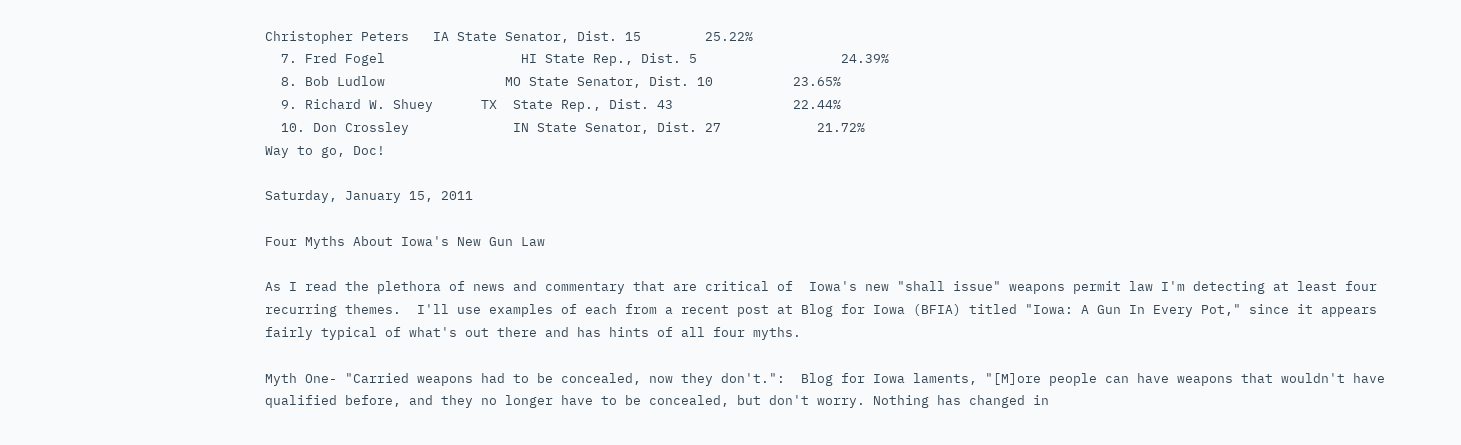Christopher Peters   IA State Senator, Dist. 15        25.22%
  7. Fred Fogel                 HI State Rep., Dist. 5                  24.39%
  8. Bob Ludlow               MO State Senator, Dist. 10          23.65%
  9. Richard W. Shuey      TX  State Rep., Dist. 43               22.44%
  10. Don Crossley             IN State Senator, Dist. 27            21.72%
Way to go, Doc!

Saturday, January 15, 2011

Four Myths About Iowa's New Gun Law

As I read the plethora of news and commentary that are critical of  Iowa's new "shall issue" weapons permit law I'm detecting at least four recurring themes.  I'll use examples of each from a recent post at Blog for Iowa (BFIA) titled "Iowa: A Gun In Every Pot," since it appears fairly typical of what's out there and has hints of all four myths.

Myth One- "Carried weapons had to be concealed, now they don't.":  Blog for Iowa laments, "[M]ore people can have weapons that wouldn't have qualified before, and they no longer have to be concealed, but don't worry. Nothing has changed in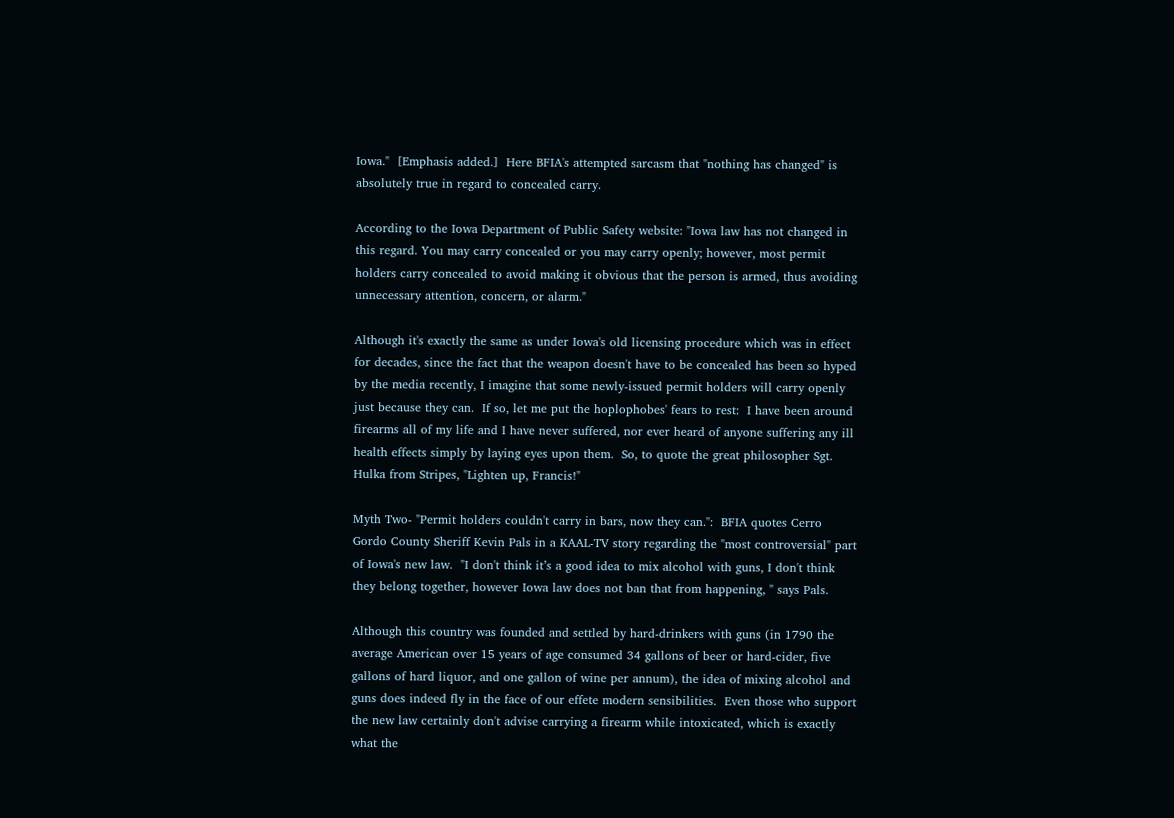Iowa."  [Emphasis added.]  Here BFIA's attempted sarcasm that "nothing has changed" is absolutely true in regard to concealed carry.

According to the Iowa Department of Public Safety website: "Iowa law has not changed in this regard. You may carry concealed or you may carry openly; however, most permit holders carry concealed to avoid making it obvious that the person is armed, thus avoiding unnecessary attention, concern, or alarm."

Although it's exactly the same as under Iowa's old licensing procedure which was in effect for decades, since the fact that the weapon doesn't have to be concealed has been so hyped by the media recently, I imagine that some newly-issued permit holders will carry openly just because they can.  If so, let me put the hoplophobes' fears to rest:  I have been around firearms all of my life and I have never suffered, nor ever heard of anyone suffering any ill health effects simply by laying eyes upon them.  So, to quote the great philosopher Sgt. Hulka from Stripes, "Lighten up, Francis!"

Myth Two- "Permit holders couldn't carry in bars, now they can.":  BFIA quotes Cerro Gordo County Sheriff Kevin Pals in a KAAL-TV story regarding the "most controversial" part of Iowa's new law.  "I don't think it’s a good idea to mix alcohol with guns, I don't think they belong together, however Iowa law does not ban that from happening, " says Pals.

Although this country was founded and settled by hard-drinkers with guns (in 1790 the average American over 15 years of age consumed 34 gallons of beer or hard-cider, five gallons of hard liquor, and one gallon of wine per annum), the idea of mixing alcohol and guns does indeed fly in the face of our effete modern sensibilities.  Even those who support the new law certainly don't advise carrying a firearm while intoxicated, which is exactly what the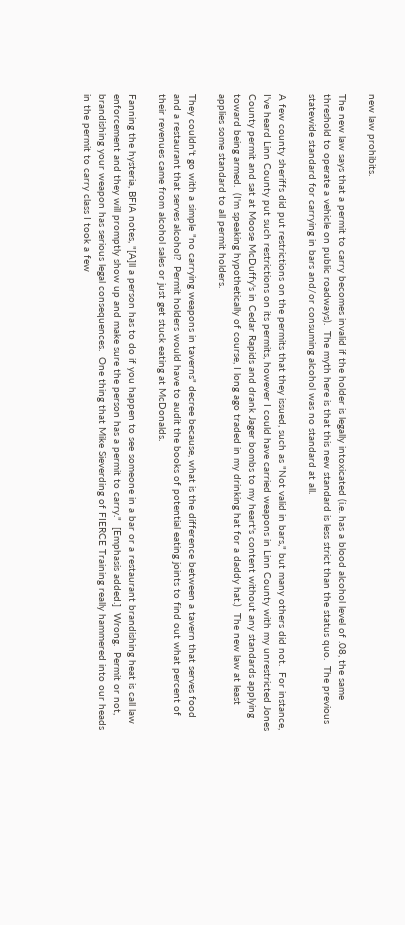new law prohibits.

The new law says that a permit to carry becomes invalid if the holder is legally intoxicated (i.e. has a blood alcohol level of .08, the same threshold to operate a vehicle on public roadways).  The myth here is that this new standard is less strict than the status quo.  The previous statewide standard for carrying in bars and/or consuming alcohol was no standard at all.

A few county sheriffs did put restrictions on the permits that they issued, such as "Not valid in bars," but many others did not.  For instance, I've heard Linn County put such restrictions on its permits, however I could have carried weapons in Linn County with my unrestricted Jones County permit and sat at Moose McDuffy's in Cedar Rapids and drank Jager bombs to my heart's content without any standards applying toward being armed.  (I'm speaking hypothetically of course, I long ago traded in my drinking hat for a daddy hat.)  The new law at least applies some standard to all permit holders.

They couldn't go with a simple "no carrying weapons in taverns" decree because, what is the difference between a tavern that serves food and a restaurant that serves alcohol?  Permit holders would have to audit the books of potential eating joints to find out what percent of their revenues came from alcohol sales or just get stuck eating at McDonalds.

Fanning the hysteria, BFIA notes, "[A]ll a person has to do if you happen to see someone in a bar or a restaurant brandishing heat is call law enforcement and they will promptly show up and make sure the person has a permit to carry."  [Emphasis added.]  Wrong.  Permit or not, brandishing your weapon has serious legal consequences.  One thing that Mike Sieverding of FIERCE Training really hammered into our heads in the permit to carry class I took a few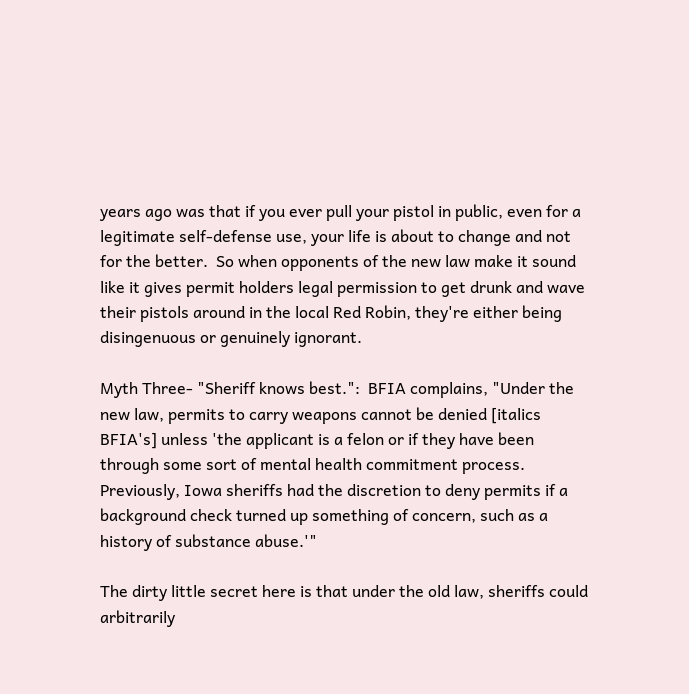years ago was that if you ever pull your pistol in public, even for a legitimate self-defense use, your life is about to change and not for the better.  So when opponents of the new law make it sound like it gives permit holders legal permission to get drunk and wave their pistols around in the local Red Robin, they're either being disingenuous or genuinely ignorant.

Myth Three- "Sheriff knows best.":  BFIA complains, "Under the new law, permits to carry weapons cannot be denied [italics BFIA's] unless 'the applicant is a felon or if they have been through some sort of mental health commitment process. Previously, Iowa sheriffs had the discretion to deny permits if a background check turned up something of concern, such as a history of substance abuse.'"

The dirty little secret here is that under the old law, sheriffs could arbitrarily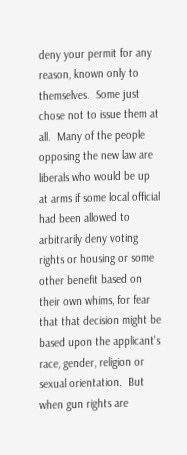deny your permit for any reason, known only to themselves.  Some just chose not to issue them at all.  Many of the people opposing the new law are liberals who would be up at arms if some local official had been allowed to arbitrarily deny voting rights or housing or some other benefit based on their own whims, for fear that that decision might be based upon the applicant's race, gender, religion or sexual orientation.  But when gun rights are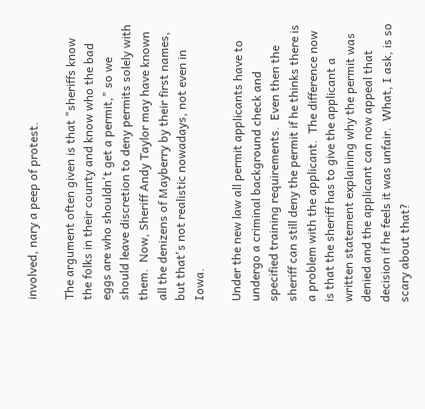involved, nary a peep of protest.

The argument often given is that "sheriffs know the folks in their county and know who the bad eggs are who shouldn't get a permit," so we should leave discretion to deny permits solely with them.  Now, Sheriff Andy Taylor may have known all the denizens of Mayberry by their first names, but that's not realistic nowadays, not even in Iowa.

Under the new law all permit applicants have to undergo a criminal background check and specified training requirements.  Even then the sheriff can still deny the permit if he thinks there is a problem with the applicant.  The difference now is that the sheriff has to give the applicant a written statement explaining why the permit was denied and the applicant can now appeal that decision if he feels it was unfair.  What, I ask, is so scary about that?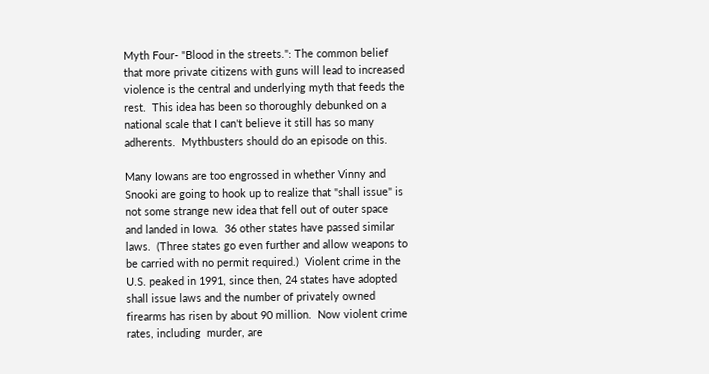Myth Four- "Blood in the streets.": The common belief that more private citizens with guns will lead to increased violence is the central and underlying myth that feeds the rest.  This idea has been so thoroughly debunked on a national scale that I can't believe it still has so many adherents.  Mythbusters should do an episode on this.

Many Iowans are too engrossed in whether Vinny and Snooki are going to hook up to realize that "shall issue" is not some strange new idea that fell out of outer space and landed in Iowa.  36 other states have passed similar laws.  (Three states go even further and allow weapons to be carried with no permit required.)  Violent crime in the U.S. peaked in 1991, since then, 24 states have adopted shall issue laws and the number of privately owned firearms has risen by about 90 million.  Now violent crime rates, including  murder, are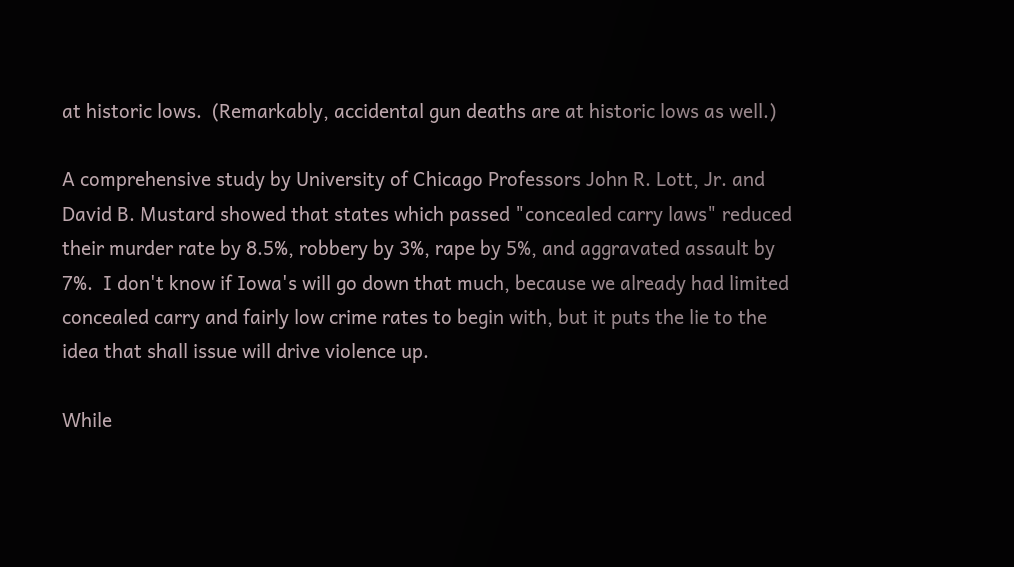at historic lows.  (Remarkably, accidental gun deaths are at historic lows as well.)

A comprehensive study by University of Chicago Professors John R. Lott, Jr. and David B. Mustard showed that states which passed "concealed carry laws" reduced their murder rate by 8.5%, robbery by 3%, rape by 5%, and aggravated assault by 7%.  I don't know if Iowa's will go down that much, because we already had limited concealed carry and fairly low crime rates to begin with, but it puts the lie to the idea that shall issue will drive violence up.

While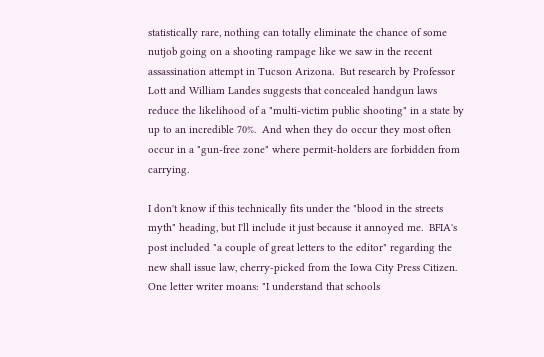statistically rare, nothing can totally eliminate the chance of some nutjob going on a shooting rampage like we saw in the recent assassination attempt in Tucson Arizona.  But research by Professor Lott and William Landes suggests that concealed handgun laws reduce the likelihood of a "multi-victim public shooting" in a state by up to an incredible 70%.  And when they do occur they most often occur in a "gun-free zone" where permit-holders are forbidden from carrying.

I don't know if this technically fits under the "blood in the streets myth" heading, but I'll include it just because it annoyed me.  BFIA's post included "a couple of great letters to the editor" regarding the new shall issue law, cherry-picked from the Iowa City Press Citizen.  One letter writer moans: "I understand that schools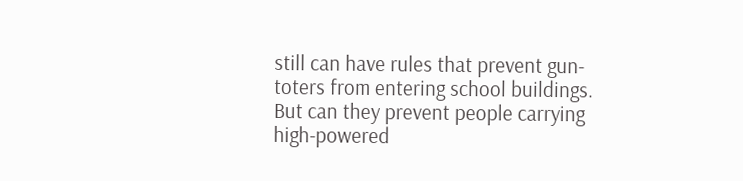still can have rules that prevent gun-toters from entering school buildings. But can they prevent people carrying high-powered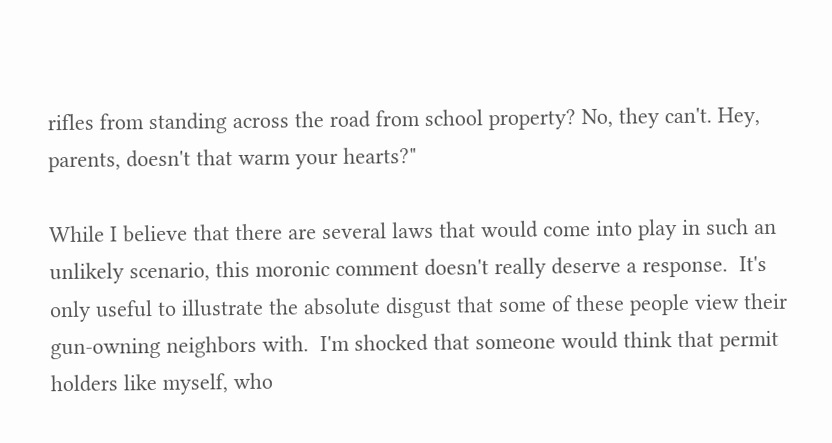rifles from standing across the road from school property? No, they can't. Hey, parents, doesn't that warm your hearts?"

While I believe that there are several laws that would come into play in such an unlikely scenario, this moronic comment doesn't really deserve a response.  It's only useful to illustrate the absolute disgust that some of these people view their gun-owning neighbors with.  I'm shocked that someone would think that permit holders like myself, who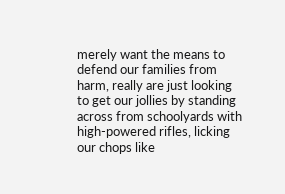merely want the means to defend our families from harm, really are just looking to get our jollies by standing across from schoolyards with high-powered rifles, licking our chops like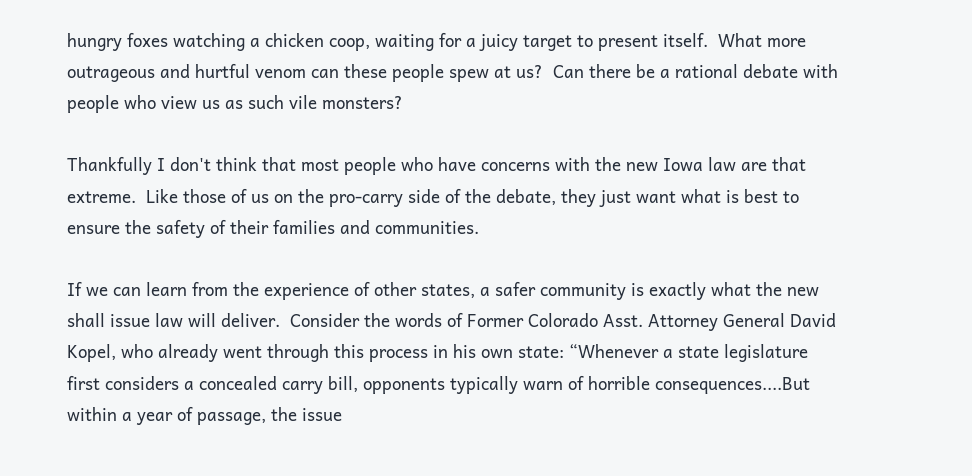hungry foxes watching a chicken coop, waiting for a juicy target to present itself.  What more outrageous and hurtful venom can these people spew at us?  Can there be a rational debate with people who view us as such vile monsters?

Thankfully I don't think that most people who have concerns with the new Iowa law are that extreme.  Like those of us on the pro-carry side of the debate, they just want what is best to ensure the safety of their families and communities.

If we can learn from the experience of other states, a safer community is exactly what the new shall issue law will deliver.  Consider the words of Former Colorado Asst. Attorney General David Kopel, who already went through this process in his own state: “Whenever a state legislature first considers a concealed carry bill, opponents typically warn of horrible consequences....But within a year of passage, the issue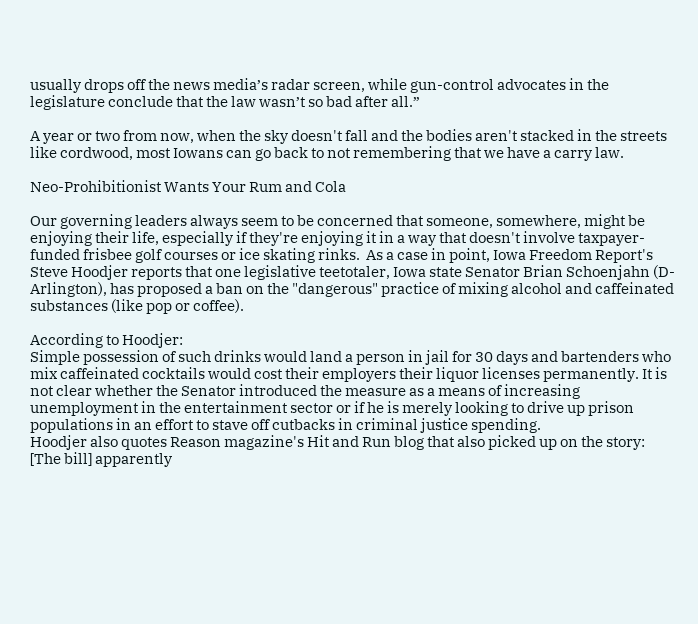usually drops off the news media’s radar screen, while gun-control advocates in the legislature conclude that the law wasn’t so bad after all.”

A year or two from now, when the sky doesn't fall and the bodies aren't stacked in the streets like cordwood, most Iowans can go back to not remembering that we have a carry law.

Neo-Prohibitionist Wants Your Rum and Cola

Our governing leaders always seem to be concerned that someone, somewhere, might be enjoying their life, especially if they're enjoying it in a way that doesn't involve taxpayer-funded frisbee golf courses or ice skating rinks.  As a case in point, Iowa Freedom Report's Steve Hoodjer reports that one legislative teetotaler, Iowa state Senator Brian Schoenjahn (D-Arlington), has proposed a ban on the "dangerous" practice of mixing alcohol and caffeinated substances (like pop or coffee).

According to Hoodjer:
Simple possession of such drinks would land a person in jail for 30 days and bartenders who mix caffeinated cocktails would cost their employers their liquor licenses permanently. It is not clear whether the Senator introduced the measure as a means of increasing unemployment in the entertainment sector or if he is merely looking to drive up prison populations in an effort to stave off cutbacks in criminal justice spending.
Hoodjer also quotes Reason magazine's Hit and Run blog that also picked up on the story:
[The bill] apparently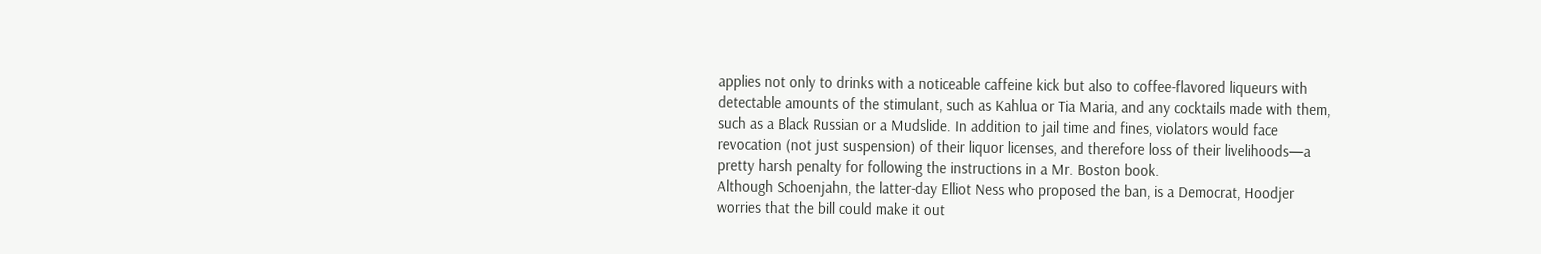applies not only to drinks with a noticeable caffeine kick but also to coffee-flavored liqueurs with detectable amounts of the stimulant, such as Kahlua or Tia Maria, and any cocktails made with them, such as a Black Russian or a Mudslide. In addition to jail time and fines, violators would face revocation (not just suspension) of their liquor licenses, and therefore loss of their livelihoods—a pretty harsh penalty for following the instructions in a Mr. Boston book.
Although Schoenjahn, the latter-day Elliot Ness who proposed the ban, is a Democrat, Hoodjer worries that the bill could make it out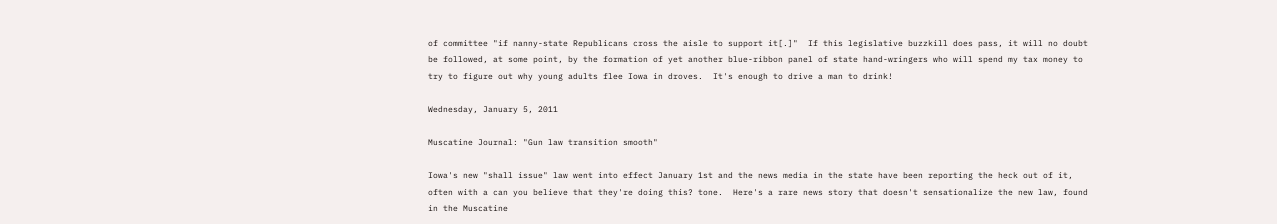of committee "if nanny-state Republicans cross the aisle to support it[.]"  If this legislative buzzkill does pass, it will no doubt be followed, at some point, by the formation of yet another blue-ribbon panel of state hand-wringers who will spend my tax money to try to figure out why young adults flee Iowa in droves.  It's enough to drive a man to drink!

Wednesday, January 5, 2011

Muscatine Journal: "Gun law transition smooth"

Iowa's new "shall issue" law went into effect January 1st and the news media in the state have been reporting the heck out of it, often with a can you believe that they're doing this? tone.  Here's a rare news story that doesn't sensationalize the new law, found in the Muscatine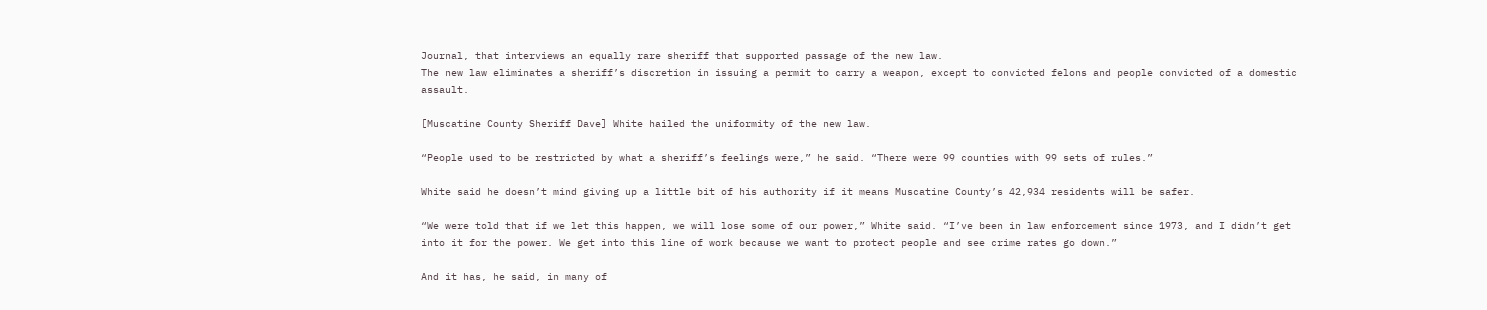Journal, that interviews an equally rare sheriff that supported passage of the new law.
The new law eliminates a sheriff’s discretion in issuing a permit to carry a weapon, except to convicted felons and people convicted of a domestic assault.

[Muscatine County Sheriff Dave] White hailed the uniformity of the new law.

“People used to be restricted by what a sheriff’s feelings were,” he said. “There were 99 counties with 99 sets of rules.”

White said he doesn’t mind giving up a little bit of his authority if it means Muscatine County’s 42,934 residents will be safer.

“We were told that if we let this happen, we will lose some of our power,” White said. “I’ve been in law enforcement since 1973, and I didn’t get into it for the power. We get into this line of work because we want to protect people and see crime rates go down.”

And it has, he said, in many of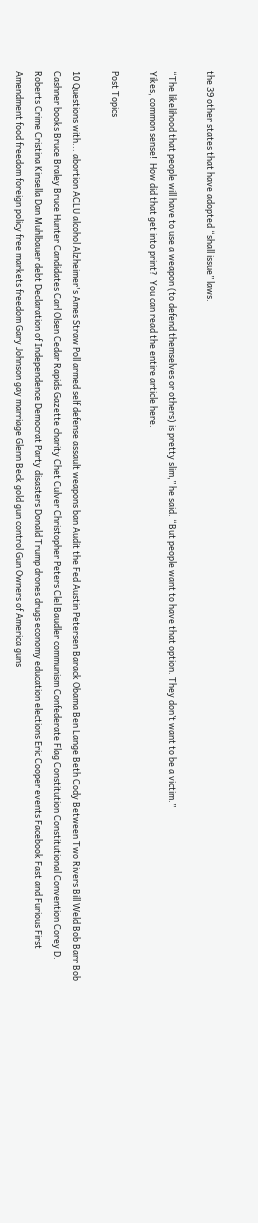the 39 other states that have adopted “shall issue” laws.

“The likelihood that people will have to use a weapon (to defend themselves or others) is pretty slim,” he said. “But people want to have that option. They don’t want to be a victim.”
Yikes, common sense!  How did that get into print?  You can read the entire article here.

Post Topics

10 Questions with... abortion ACLU alcohol Alzheimer's Ames Straw Poll armed self defense assault weapons ban Audit the Fed Austin Petersen Barack Obama Ben Lange Beth Cody Between Two Rivers Bill Weld Bob Barr Bob Cashner books Bruce Braley Bruce Hunter Candidates Carl Olsen Cedar Rapids Gazette charity Chet Culver Christopher Peters Clel Baudler communism Confederate Flag Constitution Constitutional Convention Corey D. Roberts Crime Cristina Kinsella Dan Muhlbauer debt Declaration of Independence Democrat Party disasters Donald Trump drones drugs economy education elections Eric Cooper events Facebook Fast and Furious First Amendment food freedom foreign policy free markets freedom Gary Johnson gay marriage Glenn Beck gold gun control Gun Owners of America guns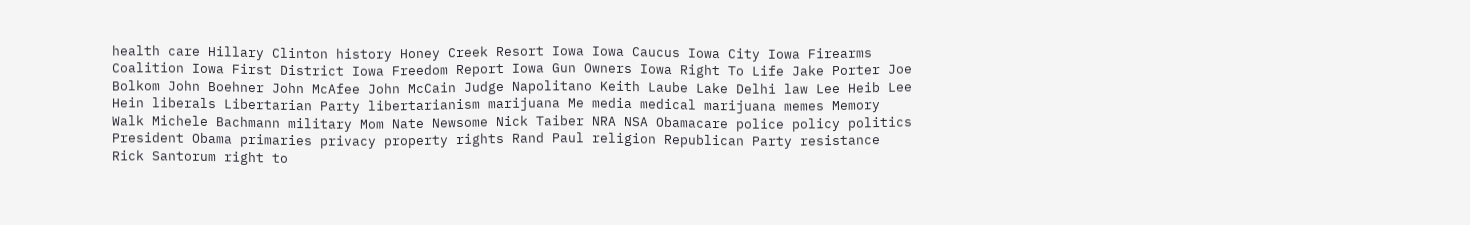health care Hillary Clinton history Honey Creek Resort Iowa Iowa Caucus Iowa City Iowa Firearms Coalition Iowa First District Iowa Freedom Report Iowa Gun Owners Iowa Right To Life Jake Porter Joe Bolkom John Boehner John McAfee John McCain Judge Napolitano Keith Laube Lake Delhi law Lee Heib Lee Hein liberals Libertarian Party libertarianism marijuana Me media medical marijuana memes Memory Walk Michele Bachmann military Mom Nate Newsome Nick Taiber NRA NSA Obamacare police policy politics President Obama primaries privacy property rights Rand Paul religion Republican Party resistance Rick Santorum right to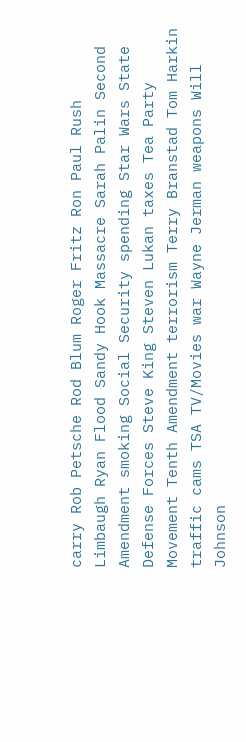carry Rob Petsche Rod Blum Roger Fritz Ron Paul Rush Limbaugh Ryan Flood Sandy Hook Massacre Sarah Palin Second Amendment smoking Social Security spending Star Wars State Defense Forces Steve King Steven Lukan taxes Tea Party Movement Tenth Amendment terrorism Terry Branstad Tom Harkin traffic cams TSA TV/Movies war Wayne Jerman weapons Will Johnson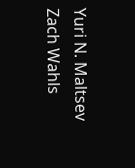Yuri N. Maltsev Zach Wahls